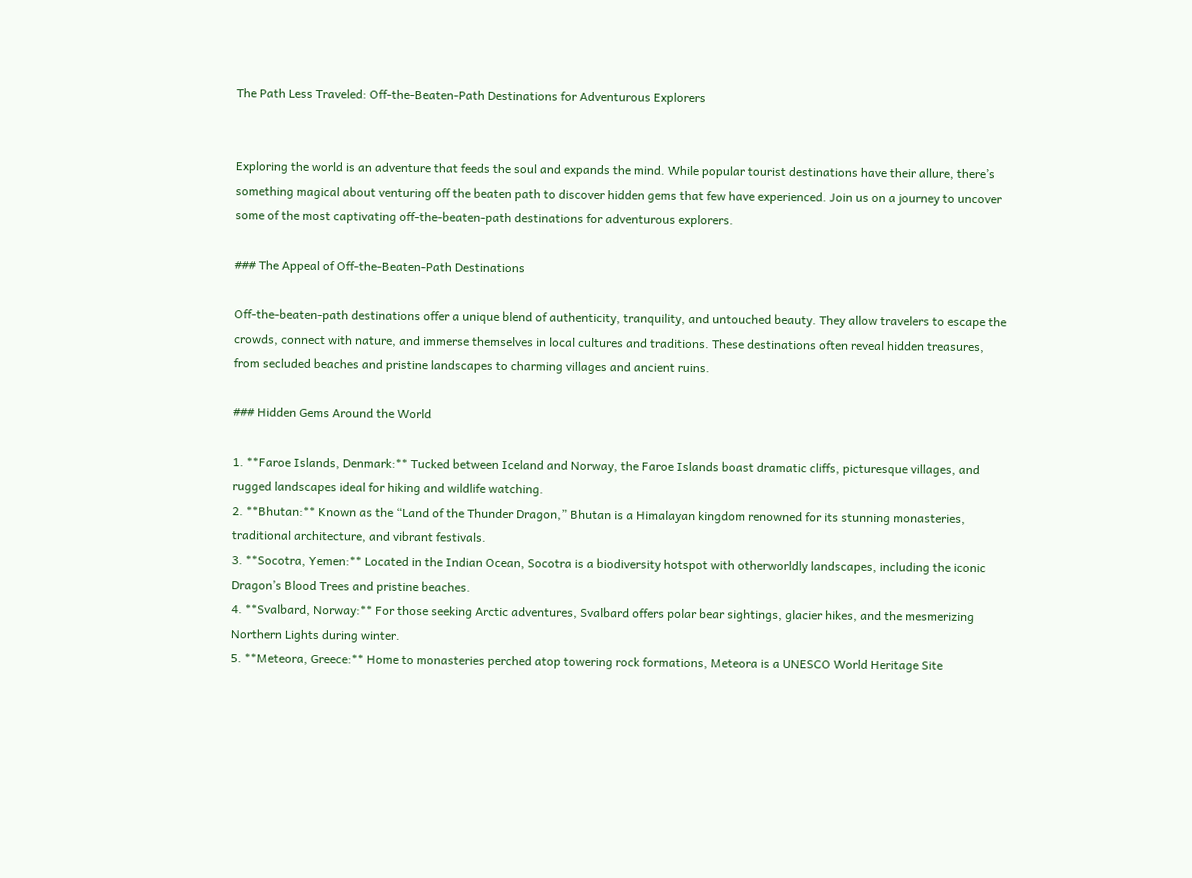The Path Less Traveled: Off-the-Beaten-Path Destinations for Adventurous Explorers


Exploring the world is an adventure that feeds the soul and expands the mind. While popular tourist destinations have their allure, there’s something magical about venturing off the beaten path to discover hidden gems that few have experienced. Join us on a journey to uncover some of the most captivating off-the-beaten-path destinations for adventurous explorers.

### The Appeal of Off-the-Beaten-Path Destinations

Off-the-beaten-path destinations offer a unique blend of authenticity, tranquility, and untouched beauty. They allow travelers to escape the crowds, connect with nature, and immerse themselves in local cultures and traditions. These destinations often reveal hidden treasures, from secluded beaches and pristine landscapes to charming villages and ancient ruins.

### Hidden Gems Around the World

1. **Faroe Islands, Denmark:** Tucked between Iceland and Norway, the Faroe Islands boast dramatic cliffs, picturesque villages, and rugged landscapes ideal for hiking and wildlife watching.
2. **Bhutan:** Known as the “Land of the Thunder Dragon,” Bhutan is a Himalayan kingdom renowned for its stunning monasteries, traditional architecture, and vibrant festivals.
3. **Socotra, Yemen:** Located in the Indian Ocean, Socotra is a biodiversity hotspot with otherworldly landscapes, including the iconic Dragon’s Blood Trees and pristine beaches.
4. **Svalbard, Norway:** For those seeking Arctic adventures, Svalbard offers polar bear sightings, glacier hikes, and the mesmerizing Northern Lights during winter.
5. **Meteora, Greece:** Home to monasteries perched atop towering rock formations, Meteora is a UNESCO World Heritage Site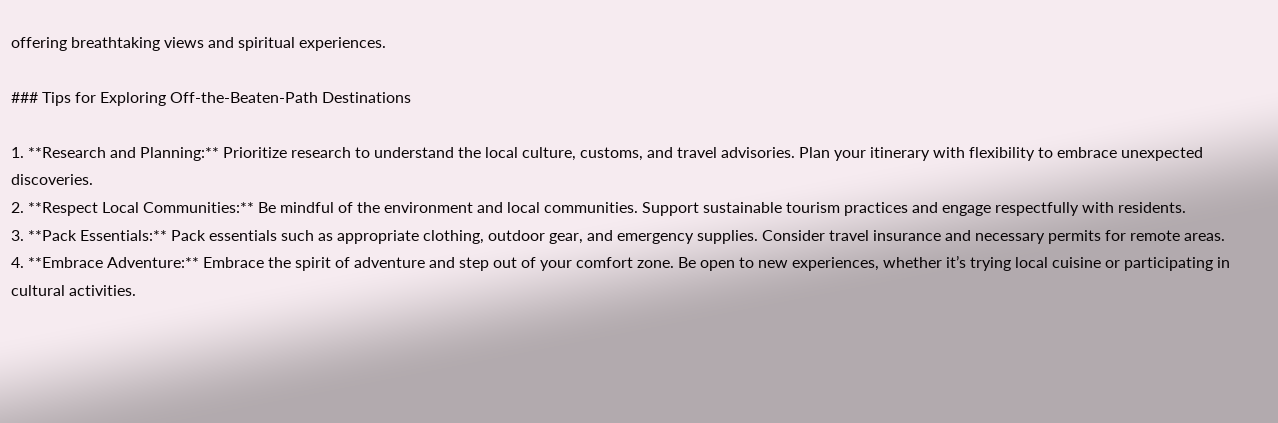offering breathtaking views and spiritual experiences.

### Tips for Exploring Off-the-Beaten-Path Destinations

1. **Research and Planning:** Prioritize research to understand the local culture, customs, and travel advisories. Plan your itinerary with flexibility to embrace unexpected discoveries.
2. **Respect Local Communities:** Be mindful of the environment and local communities. Support sustainable tourism practices and engage respectfully with residents.
3. **Pack Essentials:** Pack essentials such as appropriate clothing, outdoor gear, and emergency supplies. Consider travel insurance and necessary permits for remote areas.
4. **Embrace Adventure:** Embrace the spirit of adventure and step out of your comfort zone. Be open to new experiences, whether it’s trying local cuisine or participating in cultural activities.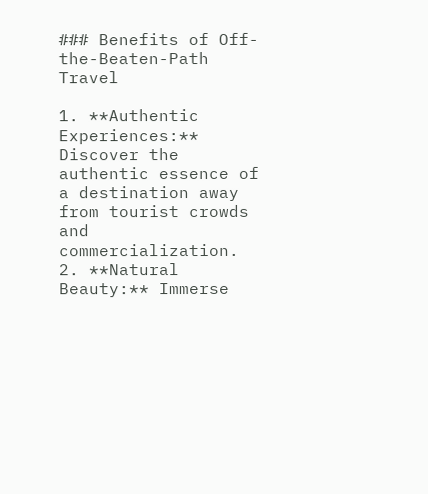### Benefits of Off-the-Beaten-Path Travel

1. **Authentic Experiences:** Discover the authentic essence of a destination away from tourist crowds and commercialization.
2. **Natural Beauty:** Immerse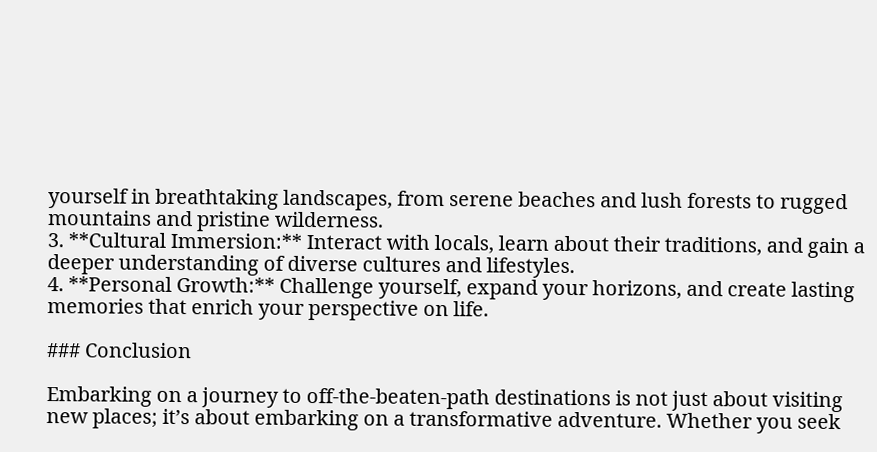yourself in breathtaking landscapes, from serene beaches and lush forests to rugged mountains and pristine wilderness.
3. **Cultural Immersion:** Interact with locals, learn about their traditions, and gain a deeper understanding of diverse cultures and lifestyles.
4. **Personal Growth:** Challenge yourself, expand your horizons, and create lasting memories that enrich your perspective on life.

### Conclusion

Embarking on a journey to off-the-beaten-path destinations is not just about visiting new places; it’s about embarking on a transformative adventure. Whether you seek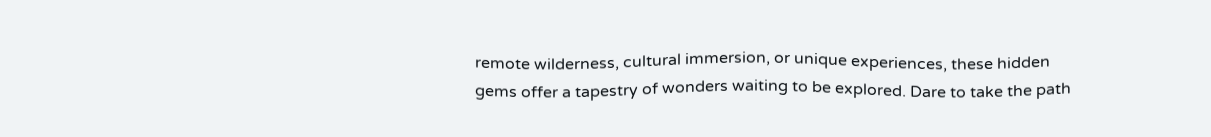remote wilderness, cultural immersion, or unique experiences, these hidden gems offer a tapestry of wonders waiting to be explored. Dare to take the path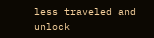less traveled and unlock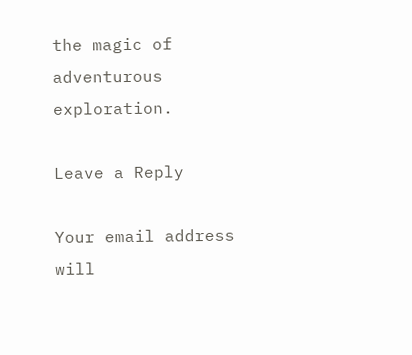the magic of adventurous exploration.

Leave a Reply

Your email address will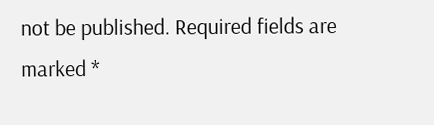not be published. Required fields are marked *